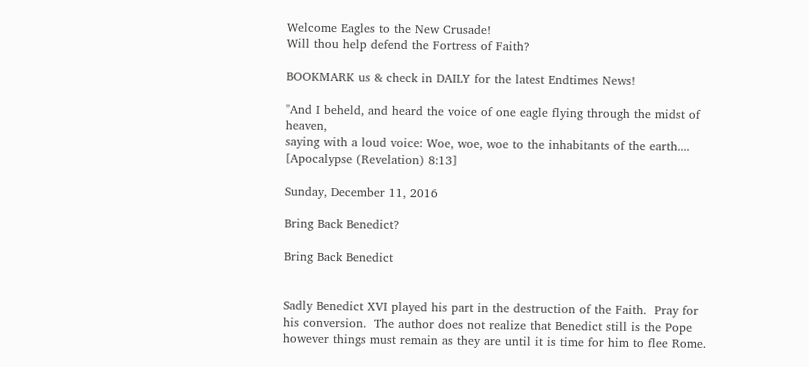Welcome Eagles to the New Crusade!
Will thou help defend the Fortress of Faith?

BOOKMARK us & check in DAILY for the latest Endtimes News!

"And I beheld, and heard the voice of one eagle flying through the midst of heaven,
saying with a loud voice: Woe, woe, woe to the inhabitants of the earth....
[Apocalypse (Revelation) 8:13]

Sunday, December 11, 2016

Bring Back Benedict?

Bring Back Benedict


Sadly Benedict XVI played his part in the destruction of the Faith.  Pray for his conversion.  The author does not realize that Benedict still is the Pope however things must remain as they are until it is time for him to flee Rome.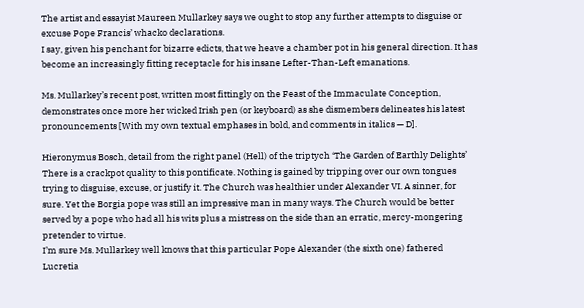The artist and essayist Maureen Mullarkey says we ought to stop any further attempts to disguise or excuse Pope Francis’ whacko declarations.
I say, given his penchant for bizarre edicts, that we heave a chamber pot in his general direction. It has become an increasingly fitting receptacle for his insane Lefter-Than-Left emanations.

Ms. Mullarkey’s recent post, written most fittingly on the Feast of the Immaculate Conception, demonstrates once more her wicked Irish pen (or keyboard) as she dismembers delineates his latest pronouncements [With my own textual emphases in bold, and comments in italics — D].

Hieronymus Bosch, detail from the right panel (Hell) of the triptych ‘The Garden of Earthly Delights’
There is a crackpot quality to this pontificate. Nothing is gained by tripping over our own tongues trying to disguise, excuse, or justify it. The Church was healthier under Alexander VI. A sinner, for sure. Yet the Borgia pope was still an impressive man in many ways. The Church would be better served by a pope who had all his wits plus a mistress on the side than an erratic, mercy-mongering pretender to virtue.
I’m sure Ms. Mullarkey well knows that this particular Pope Alexander (the sixth one) fathered Lucretia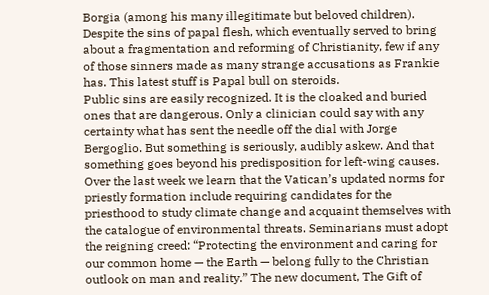Borgia (among his many illegitimate but beloved children). Despite the sins of papal flesh, which eventually served to bring about a fragmentation and reforming of Christianity, few if any of those sinners made as many strange accusations as Frankie has. This latest stuff is Papal bull on steroids.
Public sins are easily recognized. It is the cloaked and buried ones that are dangerous. Only a clinician could say with any certainty what has sent the needle off the dial with Jorge Bergoglio. But something is seriously, audibly askew. And that something goes beyond his predisposition for left-wing causes.
Over the last week we learn that the Vatican’s updated norms for priestly formation include requiring candidates for the priesthood to study climate change and acquaint themselves with the catalogue of environmental threats. Seminarians must adopt the reigning creed: “Protecting the environment and caring for our common home — the Earth — belong fully to the Christian outlook on man and reality.” The new document, The Gift of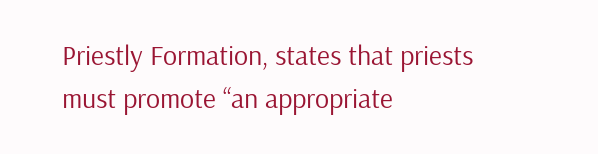Priestly Formation, states that priests must promote “an appropriate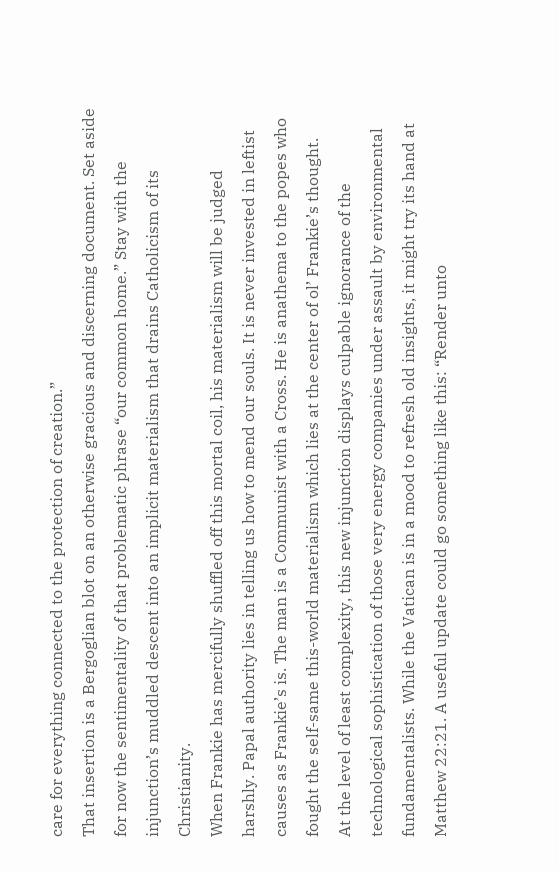care for everything connected to the protection of creation.”
That insertion is a Bergoglian blot on an otherwise gracious and discerning document. Set aside for now the sentimentality of that problematic phrase “our common home.” Stay with the injunction’s muddled descent into an implicit materialism that drains Catholicism of its Christianity.
When Frankie has mercifully shuffled off this mortal coil, his materialism will be judged harshly. Papal authority lies in telling us how to mend our souls. It is never invested in leftist causes as Frankie’s is. The man is a Communist with a Cross. He is anathema to the popes who fought the self-same this-world materialism which lies at the center of ol’ Frankie’s thought.
At the level of least complexity, this new injunction displays culpable ignorance of the technological sophistication of those very energy companies under assault by environmental fundamentalists. While the Vatican is in a mood to refresh old insights, it might try its hand at Matthew 22:21. A useful update could go something like this: “Render unto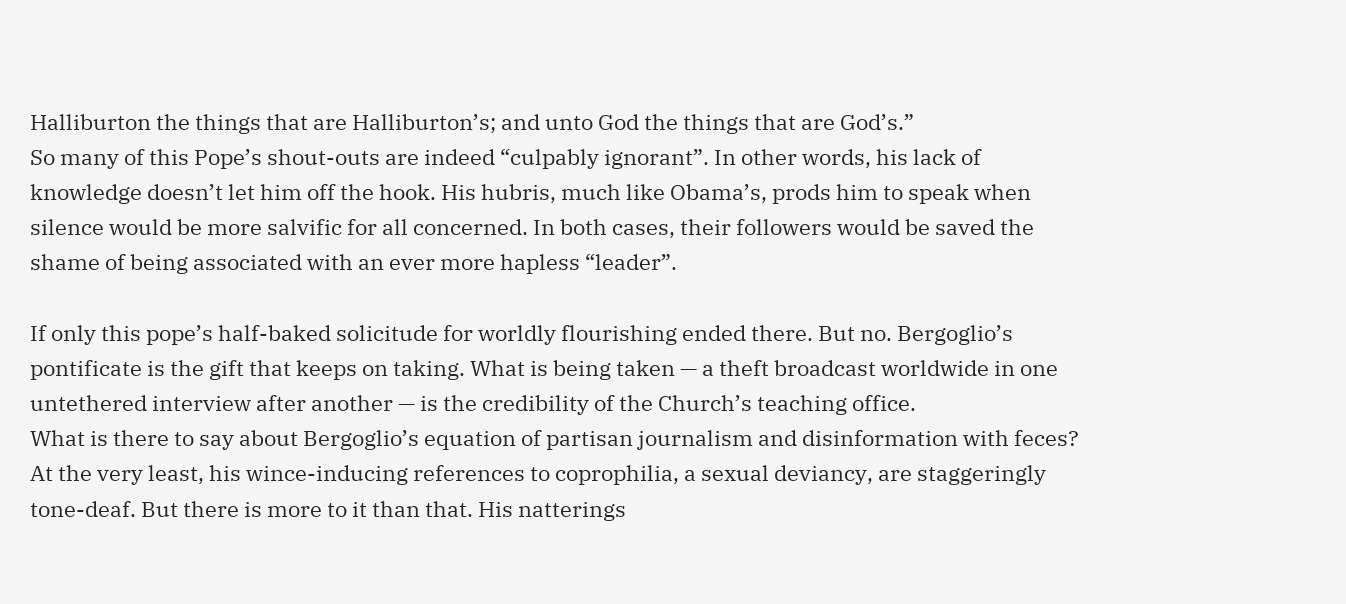Halliburton the things that are Halliburton’s; and unto God the things that are God’s.”
So many of this Pope’s shout-outs are indeed “culpably ignorant”. In other words, his lack of knowledge doesn’t let him off the hook. His hubris, much like Obama’s, prods him to speak when silence would be more salvific for all concerned. In both cases, their followers would be saved the shame of being associated with an ever more hapless “leader”.

If only this pope’s half-baked solicitude for worldly flourishing ended there. But no. Bergoglio’s pontificate is the gift that keeps on taking. What is being taken — a theft broadcast worldwide in one untethered interview after another — is the credibility of the Church’s teaching office.
What is there to say about Bergoglio’s equation of partisan journalism and disinformation with feces? At the very least, his wince-inducing references to coprophilia, a sexual deviancy, are staggeringly tone-deaf. But there is more to it than that. His natterings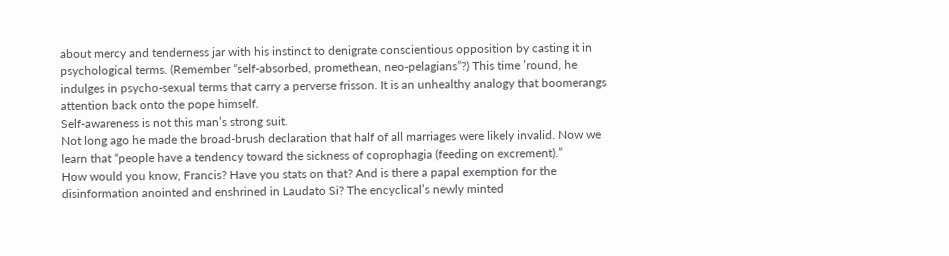about mercy and tenderness jar with his instinct to denigrate conscientious opposition by casting it in psychological terms. (Remember “self-absorbed, promethean, neo-pelagians”?) This time ’round, he indulges in psycho-sexual terms that carry a perverse frisson. It is an unhealthy analogy that boomerangs attention back onto the pope himself.
Self-awareness is not this man’s strong suit.
Not long ago he made the broad-brush declaration that half of all marriages were likely invalid. Now we learn that “people have a tendency toward the sickness of coprophagia (feeding on excrement).”
How would you know, Francis? Have you stats on that? And is there a papal exemption for the disinformation anointed and enshrined in Laudato Si? The encyclical’s newly minted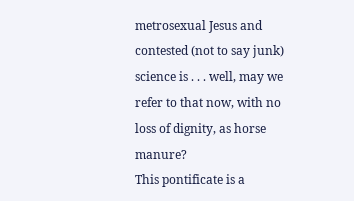metrosexual Jesus and contested (not to say junk) science is . . . well, may we refer to that now, with no loss of dignity, as horse manure?
This pontificate is a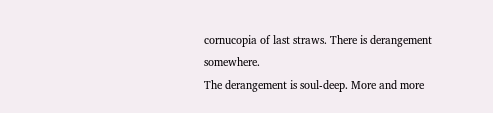cornucopia of last straws. There is derangement somewhere.
The derangement is soul-deep. More and more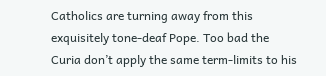Catholics are turning away from this exquisitely tone-deaf Pope. Too bad the Curia don’t apply the same term-limits to his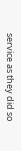service as they did so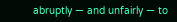abruptly — and unfairly — to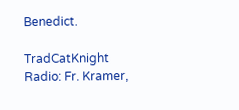Benedict.

TradCatKnight Radio: Fr. Kramer,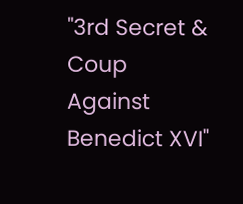"3rd Secret & Coup Against Benedict XVI"